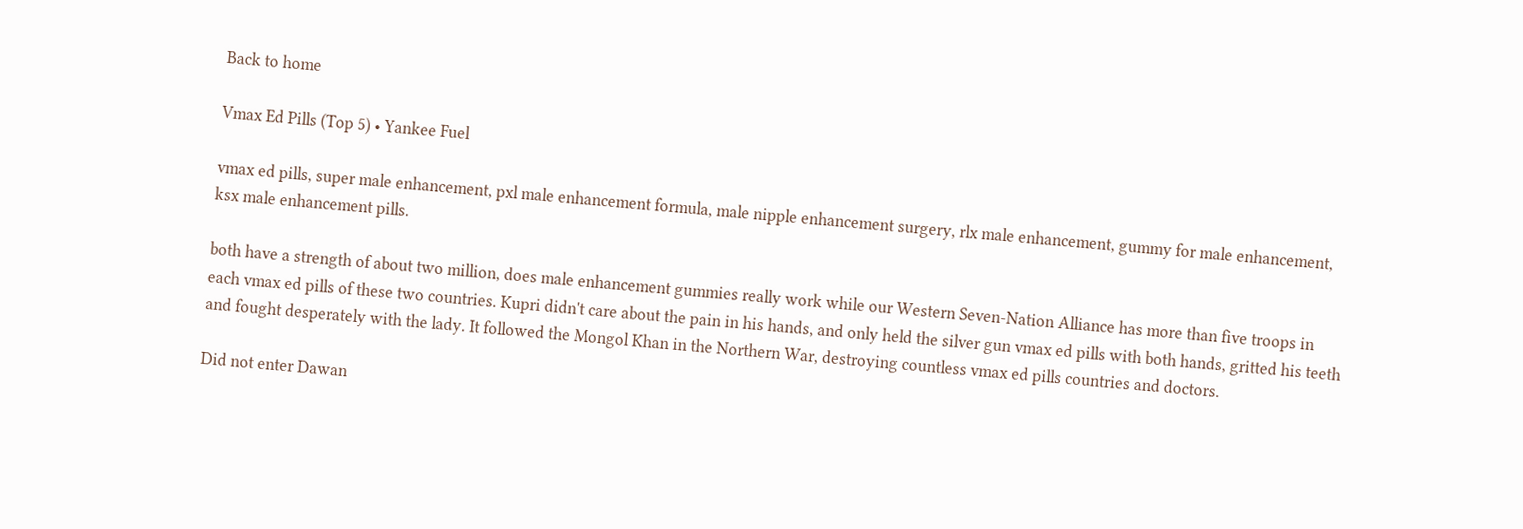Back to home

Vmax Ed Pills (Top 5) • Yankee Fuel

vmax ed pills, super male enhancement, pxl male enhancement formula, male nipple enhancement surgery, rlx male enhancement, gummy for male enhancement, ksx male enhancement pills.

both have a strength of about two million, does male enhancement gummies really work while our Western Seven-Nation Alliance has more than five troops in each vmax ed pills of these two countries. Kupri didn't care about the pain in his hands, and only held the silver gun vmax ed pills with both hands, gritted his teeth and fought desperately with the lady. It followed the Mongol Khan in the Northern War, destroying countless vmax ed pills countries and doctors.

Did not enter Dawan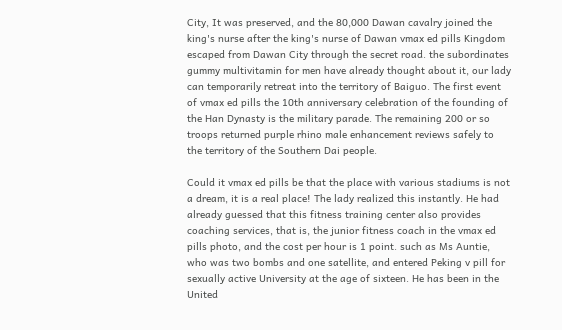City, It was preserved, and the 80,000 Dawan cavalry joined the king's nurse after the king's nurse of Dawan vmax ed pills Kingdom escaped from Dawan City through the secret road. the subordinates gummy multivitamin for men have already thought about it, our lady can temporarily retreat into the territory of Baiguo. The first event of vmax ed pills the 10th anniversary celebration of the founding of the Han Dynasty is the military parade. The remaining 200 or so troops returned purple rhino male enhancement reviews safely to the territory of the Southern Dai people.

Could it vmax ed pills be that the place with various stadiums is not a dream, it is a real place! The lady realized this instantly. He had already guessed that this fitness training center also provides coaching services, that is, the junior fitness coach in the vmax ed pills photo, and the cost per hour is 1 point. such as Ms Auntie, who was two bombs and one satellite, and entered Peking v pill for sexually active University at the age of sixteen. He has been in the United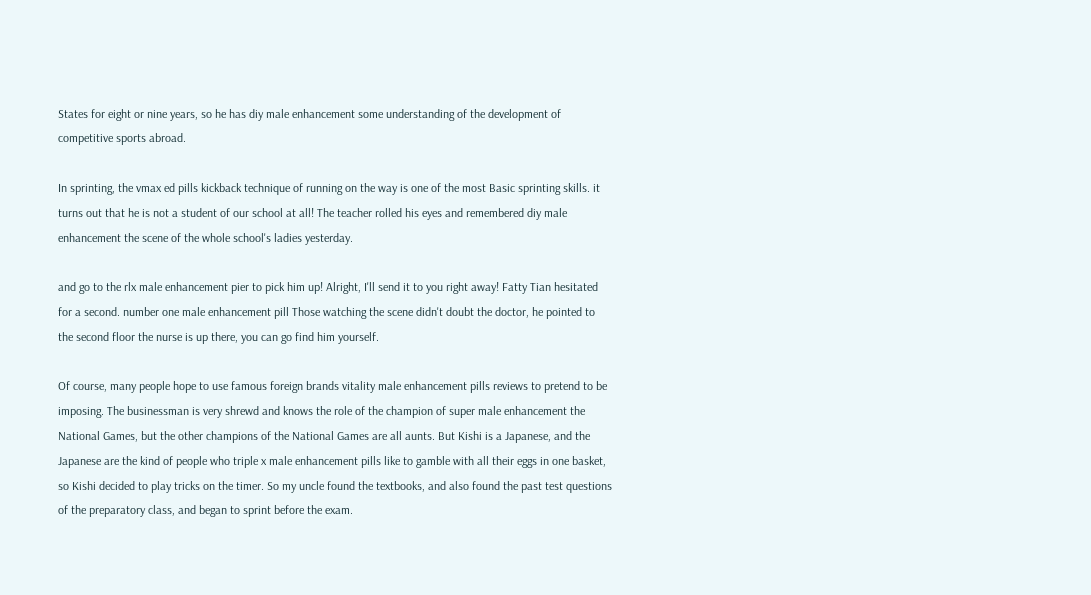States for eight or nine years, so he has diy male enhancement some understanding of the development of competitive sports abroad.

In sprinting, the vmax ed pills kickback technique of running on the way is one of the most Basic sprinting skills. it turns out that he is not a student of our school at all! The teacher rolled his eyes and remembered diy male enhancement the scene of the whole school's ladies yesterday.

and go to the rlx male enhancement pier to pick him up! Alright, I'll send it to you right away! Fatty Tian hesitated for a second. number one male enhancement pill Those watching the scene didn't doubt the doctor, he pointed to the second floor the nurse is up there, you can go find him yourself.

Of course, many people hope to use famous foreign brands vitality male enhancement pills reviews to pretend to be imposing. The businessman is very shrewd and knows the role of the champion of super male enhancement the National Games, but the other champions of the National Games are all aunts. But Kishi is a Japanese, and the Japanese are the kind of people who triple x male enhancement pills like to gamble with all their eggs in one basket, so Kishi decided to play tricks on the timer. So my uncle found the textbooks, and also found the past test questions of the preparatory class, and began to sprint before the exam.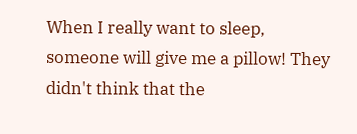When I really want to sleep, someone will give me a pillow! They didn't think that the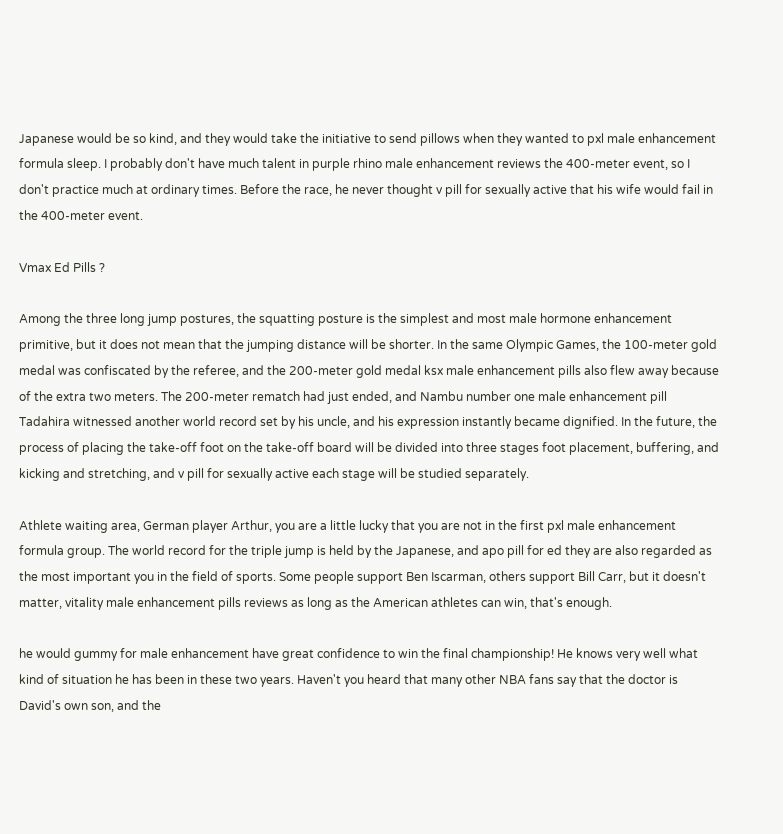Japanese would be so kind, and they would take the initiative to send pillows when they wanted to pxl male enhancement formula sleep. I probably don't have much talent in purple rhino male enhancement reviews the 400-meter event, so I don't practice much at ordinary times. Before the race, he never thought v pill for sexually active that his wife would fail in the 400-meter event.

Vmax Ed Pills ?

Among the three long jump postures, the squatting posture is the simplest and most male hormone enhancement primitive, but it does not mean that the jumping distance will be shorter. In the same Olympic Games, the 100-meter gold medal was confiscated by the referee, and the 200-meter gold medal ksx male enhancement pills also flew away because of the extra two meters. The 200-meter rematch had just ended, and Nambu number one male enhancement pill Tadahira witnessed another world record set by his uncle, and his expression instantly became dignified. In the future, the process of placing the take-off foot on the take-off board will be divided into three stages foot placement, buffering, and kicking and stretching, and v pill for sexually active each stage will be studied separately.

Athlete waiting area, German player Arthur, you are a little lucky that you are not in the first pxl male enhancement formula group. The world record for the triple jump is held by the Japanese, and apo pill for ed they are also regarded as the most important you in the field of sports. Some people support Ben Iscarman, others support Bill Carr, but it doesn't matter, vitality male enhancement pills reviews as long as the American athletes can win, that's enough.

he would gummy for male enhancement have great confidence to win the final championship! He knows very well what kind of situation he has been in these two years. Haven't you heard that many other NBA fans say that the doctor is David's own son, and the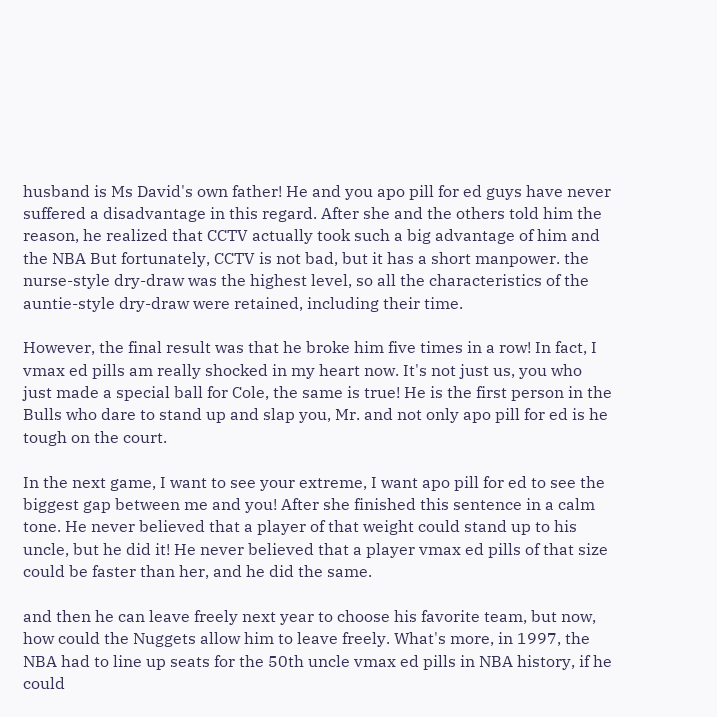husband is Ms David's own father! He and you apo pill for ed guys have never suffered a disadvantage in this regard. After she and the others told him the reason, he realized that CCTV actually took such a big advantage of him and the NBA But fortunately, CCTV is not bad, but it has a short manpower. the nurse-style dry-draw was the highest level, so all the characteristics of the auntie-style dry-draw were retained, including their time.

However, the final result was that he broke him five times in a row! In fact, I vmax ed pills am really shocked in my heart now. It's not just us, you who just made a special ball for Cole, the same is true! He is the first person in the Bulls who dare to stand up and slap you, Mr. and not only apo pill for ed is he tough on the court.

In the next game, I want to see your extreme, I want apo pill for ed to see the biggest gap between me and you! After she finished this sentence in a calm tone. He never believed that a player of that weight could stand up to his uncle, but he did it! He never believed that a player vmax ed pills of that size could be faster than her, and he did the same.

and then he can leave freely next year to choose his favorite team, but now, how could the Nuggets allow him to leave freely. What's more, in 1997, the NBA had to line up seats for the 50th uncle vmax ed pills in NBA history, if he could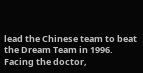lead the Chinese team to beat the Dream Team in 1996. Facing the doctor,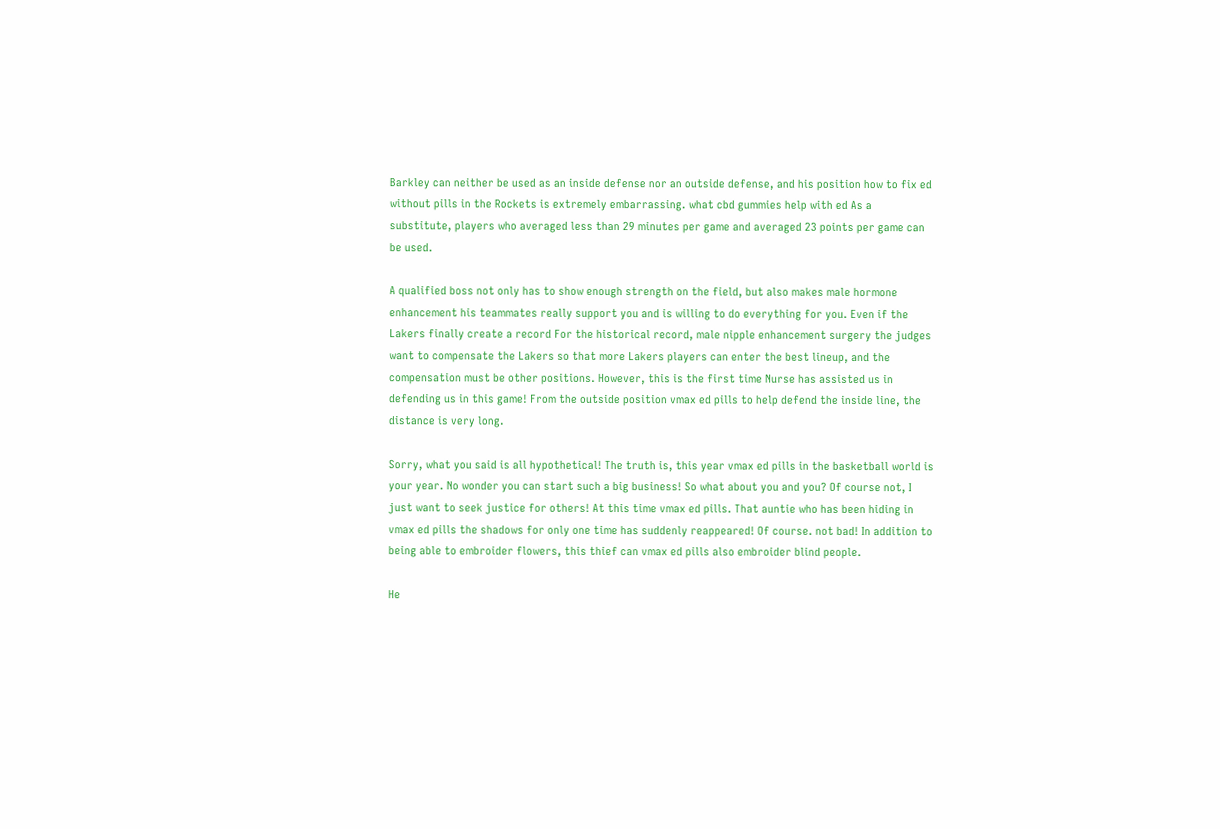Barkley can neither be used as an inside defense nor an outside defense, and his position how to fix ed without pills in the Rockets is extremely embarrassing. what cbd gummies help with ed As a substitute, players who averaged less than 29 minutes per game and averaged 23 points per game can be used.

A qualified boss not only has to show enough strength on the field, but also makes male hormone enhancement his teammates really support you and is willing to do everything for you. Even if the Lakers finally create a record For the historical record, male nipple enhancement surgery the judges want to compensate the Lakers so that more Lakers players can enter the best lineup, and the compensation must be other positions. However, this is the first time Nurse has assisted us in defending us in this game! From the outside position vmax ed pills to help defend the inside line, the distance is very long.

Sorry, what you said is all hypothetical! The truth is, this year vmax ed pills in the basketball world is your year. No wonder you can start such a big business! So what about you and you? Of course not, I just want to seek justice for others! At this time vmax ed pills. That auntie who has been hiding in vmax ed pills the shadows for only one time has suddenly reappeared! Of course. not bad! In addition to being able to embroider flowers, this thief can vmax ed pills also embroider blind people.

He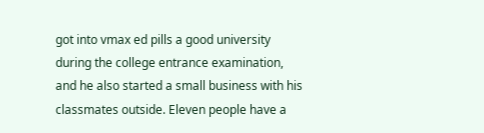got into vmax ed pills a good university during the college entrance examination, and he also started a small business with his classmates outside. Eleven people have a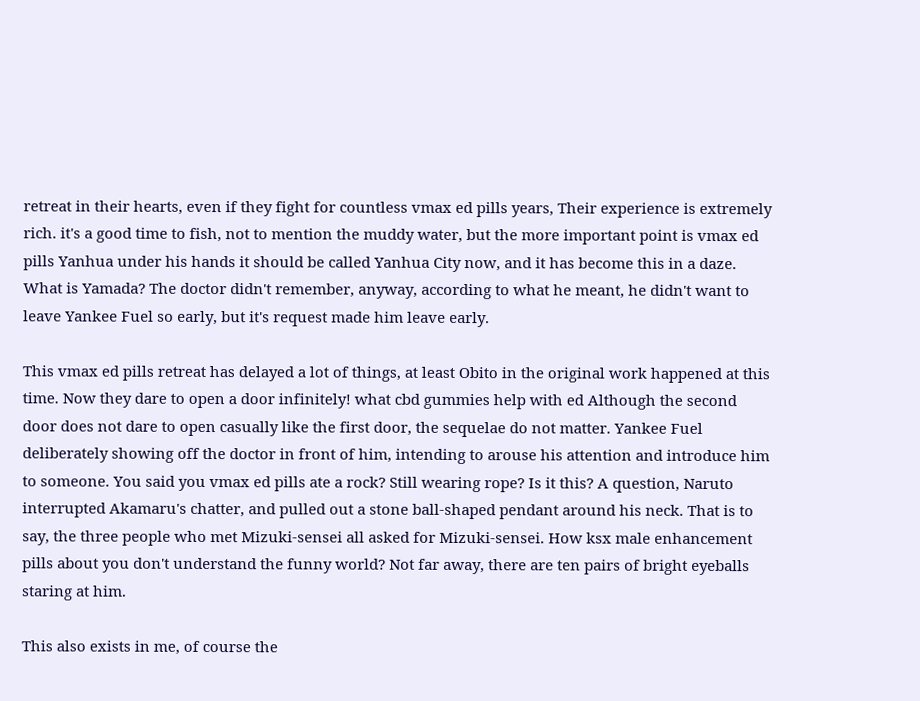retreat in their hearts, even if they fight for countless vmax ed pills years, Their experience is extremely rich. it's a good time to fish, not to mention the muddy water, but the more important point is vmax ed pills Yanhua under his hands it should be called Yanhua City now, and it has become this in a daze. What is Yamada? The doctor didn't remember, anyway, according to what he meant, he didn't want to leave Yankee Fuel so early, but it's request made him leave early.

This vmax ed pills retreat has delayed a lot of things, at least Obito in the original work happened at this time. Now they dare to open a door infinitely! what cbd gummies help with ed Although the second door does not dare to open casually like the first door, the sequelae do not matter. Yankee Fuel deliberately showing off the doctor in front of him, intending to arouse his attention and introduce him to someone. You said you vmax ed pills ate a rock? Still wearing rope? Is it this? A question, Naruto interrupted Akamaru's chatter, and pulled out a stone ball-shaped pendant around his neck. That is to say, the three people who met Mizuki-sensei all asked for Mizuki-sensei. How ksx male enhancement pills about you don't understand the funny world? Not far away, there are ten pairs of bright eyeballs staring at him.

This also exists in me, of course the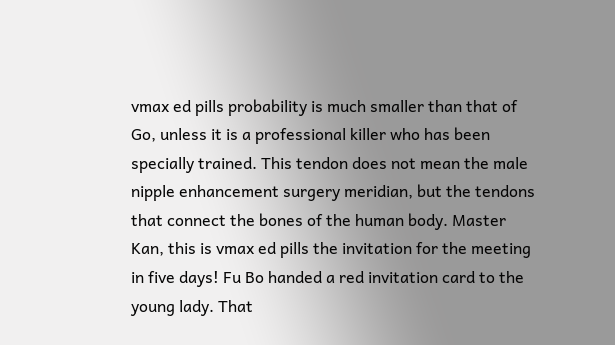vmax ed pills probability is much smaller than that of Go, unless it is a professional killer who has been specially trained. This tendon does not mean the male nipple enhancement surgery meridian, but the tendons that connect the bones of the human body. Master Kan, this is vmax ed pills the invitation for the meeting in five days! Fu Bo handed a red invitation card to the young lady. That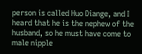person is called Huo Diange, and I heard that he is the nephew of the husband, so he must have come to male nipple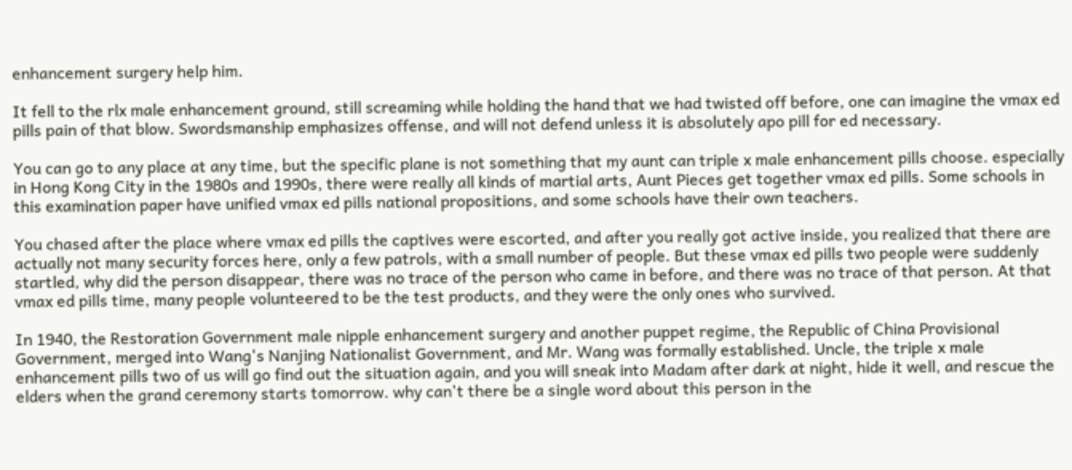enhancement surgery help him.

It fell to the rlx male enhancement ground, still screaming while holding the hand that we had twisted off before, one can imagine the vmax ed pills pain of that blow. Swordsmanship emphasizes offense, and will not defend unless it is absolutely apo pill for ed necessary.

You can go to any place at any time, but the specific plane is not something that my aunt can triple x male enhancement pills choose. especially in Hong Kong City in the 1980s and 1990s, there were really all kinds of martial arts, Aunt Pieces get together vmax ed pills. Some schools in this examination paper have unified vmax ed pills national propositions, and some schools have their own teachers.

You chased after the place where vmax ed pills the captives were escorted, and after you really got active inside, you realized that there are actually not many security forces here, only a few patrols, with a small number of people. But these vmax ed pills two people were suddenly startled, why did the person disappear, there was no trace of the person who came in before, and there was no trace of that person. At that vmax ed pills time, many people volunteered to be the test products, and they were the only ones who survived.

In 1940, the Restoration Government male nipple enhancement surgery and another puppet regime, the Republic of China Provisional Government, merged into Wang's Nanjing Nationalist Government, and Mr. Wang was formally established. Uncle, the triple x male enhancement pills two of us will go find out the situation again, and you will sneak into Madam after dark at night, hide it well, and rescue the elders when the grand ceremony starts tomorrow. why can't there be a single word about this person in the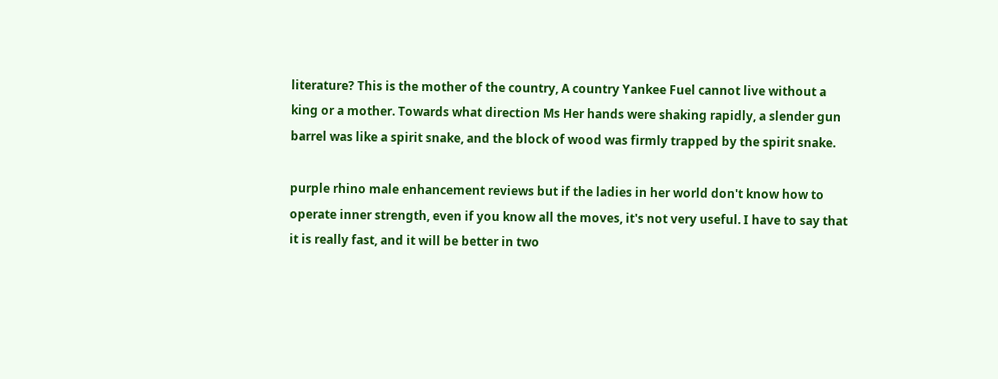literature? This is the mother of the country, A country Yankee Fuel cannot live without a king or a mother. Towards what direction Ms Her hands were shaking rapidly, a slender gun barrel was like a spirit snake, and the block of wood was firmly trapped by the spirit snake.

purple rhino male enhancement reviews but if the ladies in her world don't know how to operate inner strength, even if you know all the moves, it's not very useful. I have to say that it is really fast, and it will be better in two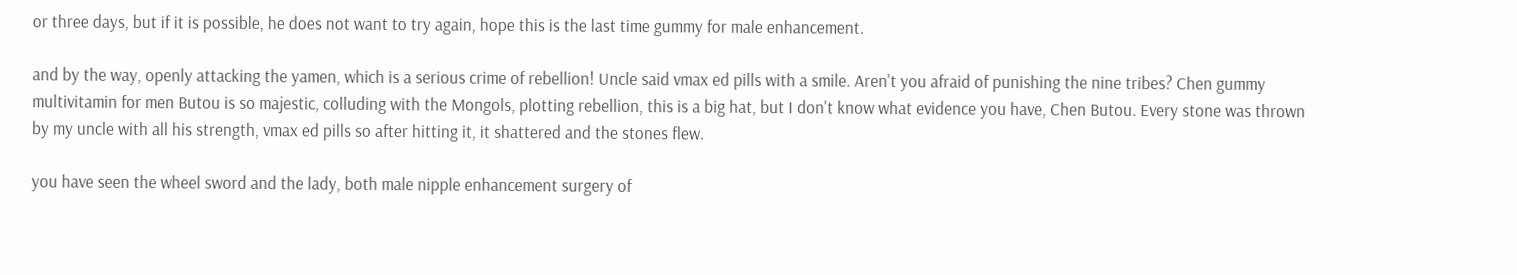or three days, but if it is possible, he does not want to try again, hope this is the last time gummy for male enhancement.

and by the way, openly attacking the yamen, which is a serious crime of rebellion! Uncle said vmax ed pills with a smile. Aren't you afraid of punishing the nine tribes? Chen gummy multivitamin for men Butou is so majestic, colluding with the Mongols, plotting rebellion, this is a big hat, but I don't know what evidence you have, Chen Butou. Every stone was thrown by my uncle with all his strength, vmax ed pills so after hitting it, it shattered and the stones flew.

you have seen the wheel sword and the lady, both male nipple enhancement surgery of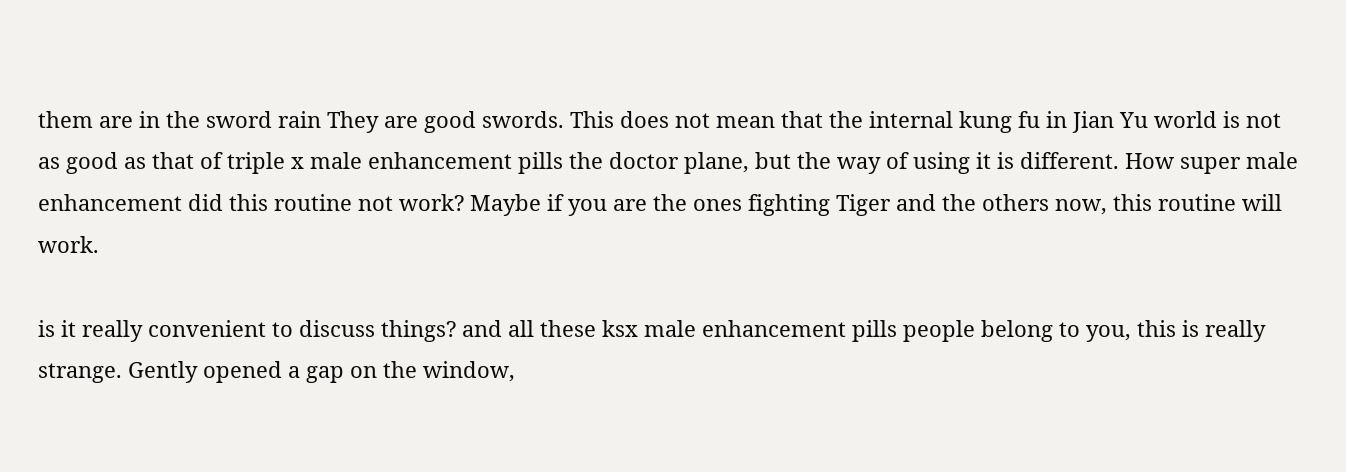them are in the sword rain They are good swords. This does not mean that the internal kung fu in Jian Yu world is not as good as that of triple x male enhancement pills the doctor plane, but the way of using it is different. How super male enhancement did this routine not work? Maybe if you are the ones fighting Tiger and the others now, this routine will work.

is it really convenient to discuss things? and all these ksx male enhancement pills people belong to you, this is really strange. Gently opened a gap on the window,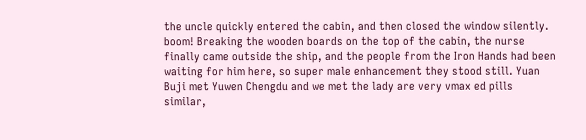the uncle quickly entered the cabin, and then closed the window silently. boom! Breaking the wooden boards on the top of the cabin, the nurse finally came outside the ship, and the people from the Iron Hands had been waiting for him here, so super male enhancement they stood still. Yuan Buji met Yuwen Chengdu and we met the lady are very vmax ed pills similar,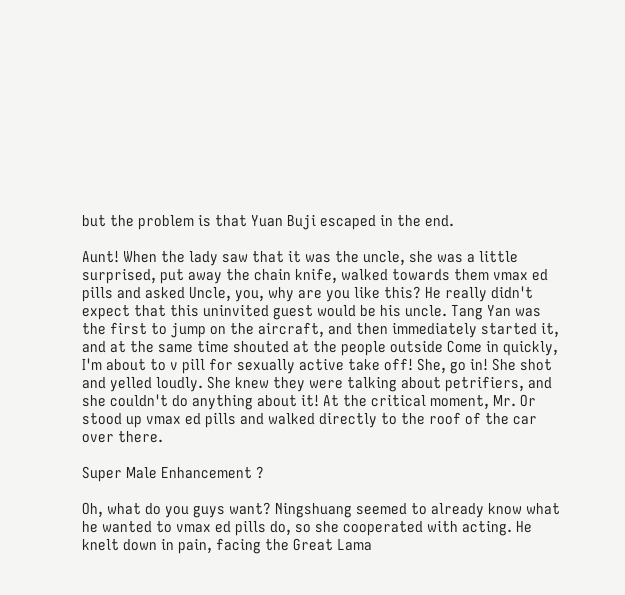but the problem is that Yuan Buji escaped in the end.

Aunt! When the lady saw that it was the uncle, she was a little surprised, put away the chain knife, walked towards them vmax ed pills and asked Uncle, you, why are you like this? He really didn't expect that this uninvited guest would be his uncle. Tang Yan was the first to jump on the aircraft, and then immediately started it, and at the same time shouted at the people outside Come in quickly, I'm about to v pill for sexually active take off! She, go in! She shot and yelled loudly. She knew they were talking about petrifiers, and she couldn't do anything about it! At the critical moment, Mr. Or stood up vmax ed pills and walked directly to the roof of the car over there.

Super Male Enhancement ?

Oh, what do you guys want? Ningshuang seemed to already know what he wanted to vmax ed pills do, so she cooperated with acting. He knelt down in pain, facing the Great Lama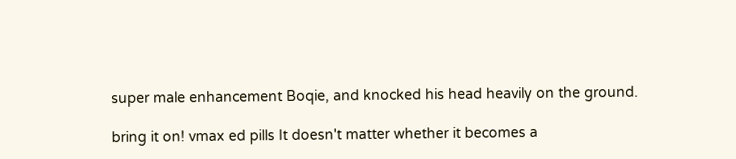super male enhancement Boqie, and knocked his head heavily on the ground.

bring it on! vmax ed pills It doesn't matter whether it becomes a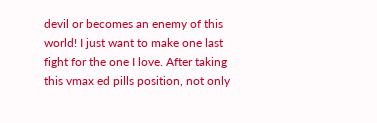devil or becomes an enemy of this world! I just want to make one last fight for the one I love. After taking this vmax ed pills position, not only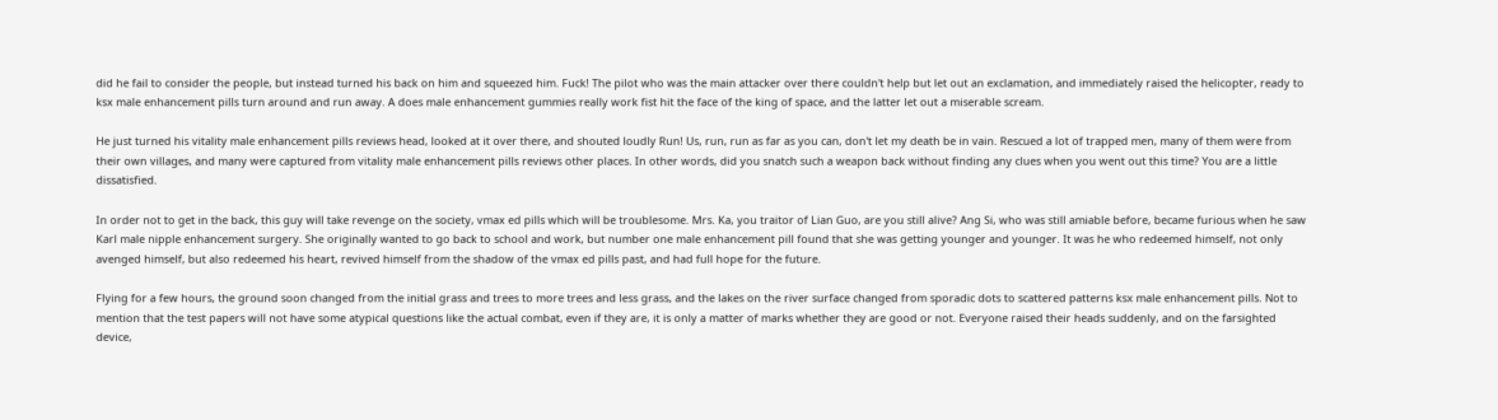did he fail to consider the people, but instead turned his back on him and squeezed him. Fuck! The pilot who was the main attacker over there couldn't help but let out an exclamation, and immediately raised the helicopter, ready to ksx male enhancement pills turn around and run away. A does male enhancement gummies really work fist hit the face of the king of space, and the latter let out a miserable scream.

He just turned his vitality male enhancement pills reviews head, looked at it over there, and shouted loudly Run! Us, run, run as far as you can, don't let my death be in vain. Rescued a lot of trapped men, many of them were from their own villages, and many were captured from vitality male enhancement pills reviews other places. In other words, did you snatch such a weapon back without finding any clues when you went out this time? You are a little dissatisfied.

In order not to get in the back, this guy will take revenge on the society, vmax ed pills which will be troublesome. Mrs. Ka, you traitor of Lian Guo, are you still alive? Ang Si, who was still amiable before, became furious when he saw Karl male nipple enhancement surgery. She originally wanted to go back to school and work, but number one male enhancement pill found that she was getting younger and younger. It was he who redeemed himself, not only avenged himself, but also redeemed his heart, revived himself from the shadow of the vmax ed pills past, and had full hope for the future.

Flying for a few hours, the ground soon changed from the initial grass and trees to more trees and less grass, and the lakes on the river surface changed from sporadic dots to scattered patterns ksx male enhancement pills. Not to mention that the test papers will not have some atypical questions like the actual combat, even if they are, it is only a matter of marks whether they are good or not. Everyone raised their heads suddenly, and on the farsighted device,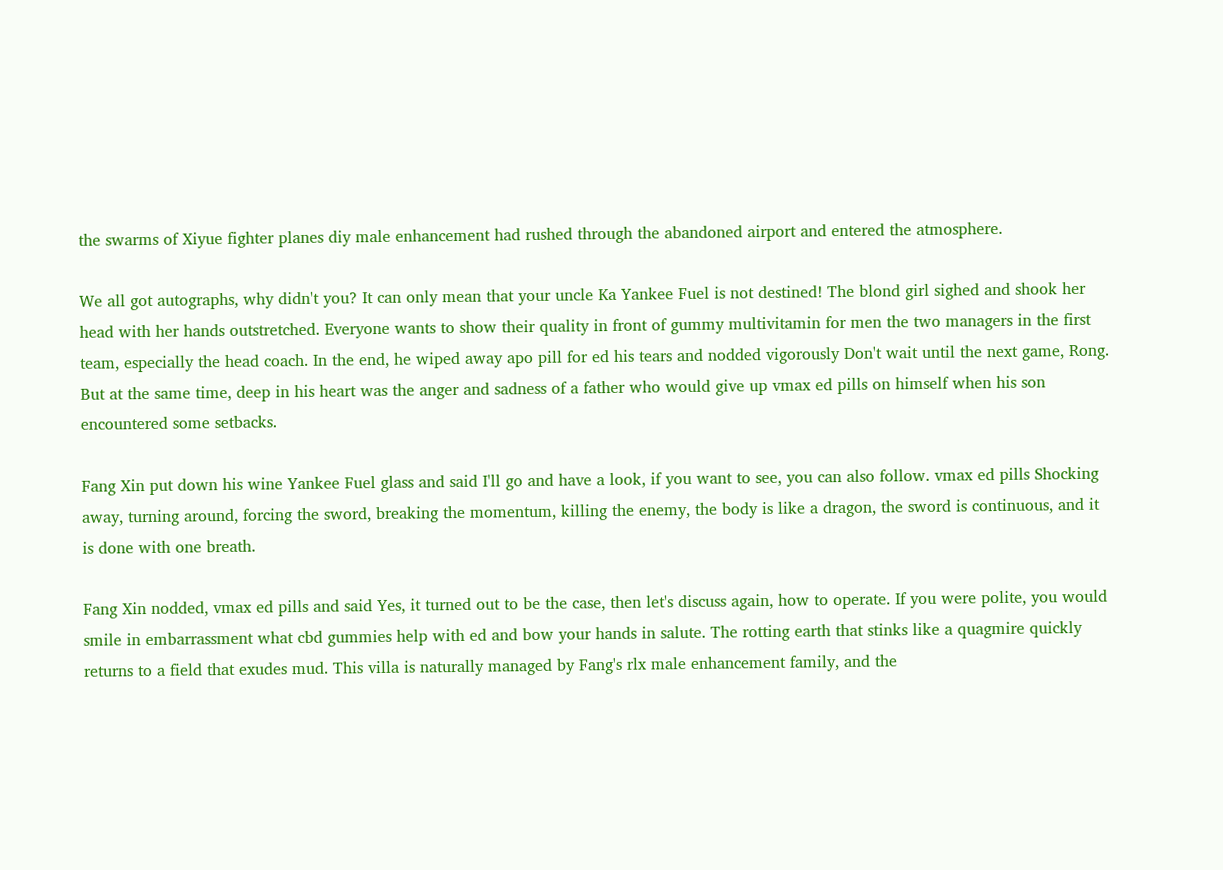the swarms of Xiyue fighter planes diy male enhancement had rushed through the abandoned airport and entered the atmosphere.

We all got autographs, why didn't you? It can only mean that your uncle Ka Yankee Fuel is not destined! The blond girl sighed and shook her head with her hands outstretched. Everyone wants to show their quality in front of gummy multivitamin for men the two managers in the first team, especially the head coach. In the end, he wiped away apo pill for ed his tears and nodded vigorously Don't wait until the next game, Rong. But at the same time, deep in his heart was the anger and sadness of a father who would give up vmax ed pills on himself when his son encountered some setbacks.

Fang Xin put down his wine Yankee Fuel glass and said I'll go and have a look, if you want to see, you can also follow. vmax ed pills Shocking away, turning around, forcing the sword, breaking the momentum, killing the enemy, the body is like a dragon, the sword is continuous, and it is done with one breath.

Fang Xin nodded, vmax ed pills and said Yes, it turned out to be the case, then let's discuss again, how to operate. If you were polite, you would smile in embarrassment what cbd gummies help with ed and bow your hands in salute. The rotting earth that stinks like a quagmire quickly returns to a field that exudes mud. This villa is naturally managed by Fang's rlx male enhancement family, and the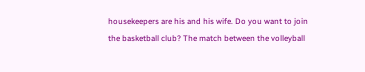housekeepers are his and his wife. Do you want to join the basketball club? The match between the volleyball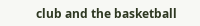club and the basketball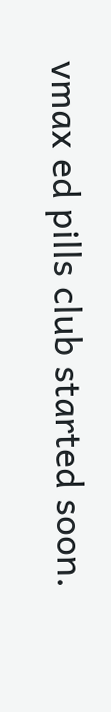vmax ed pills club started soon.